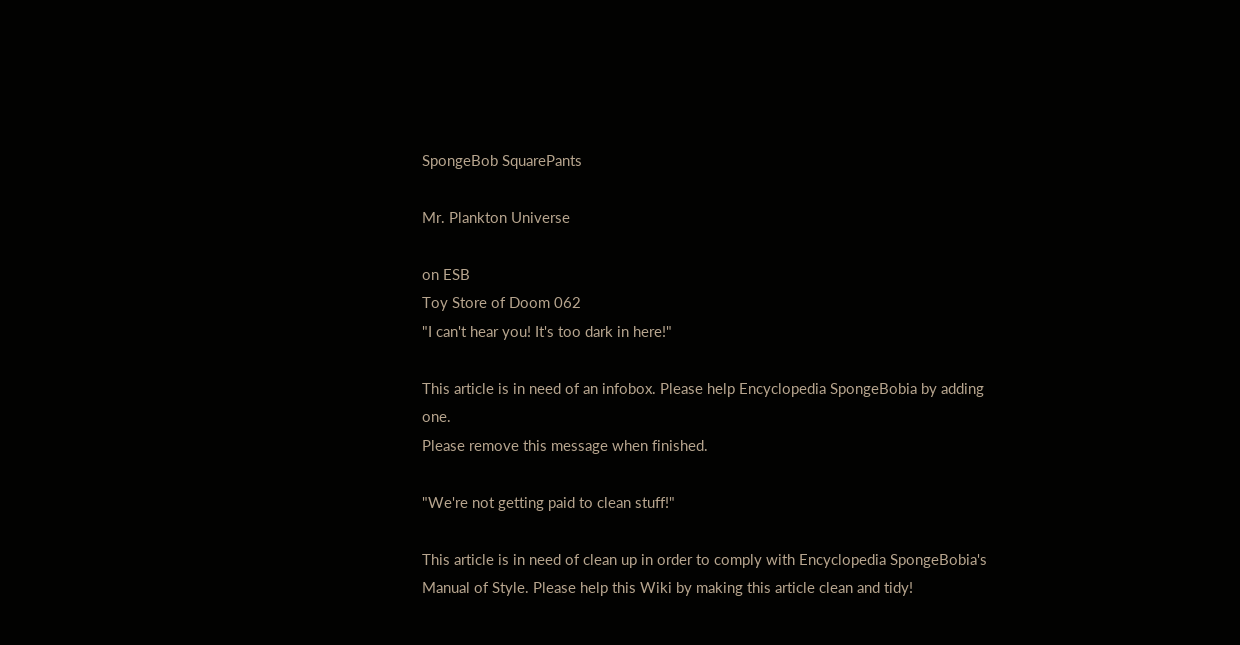SpongeBob SquarePants

Mr. Plankton Universe

on ESB
Toy Store of Doom 062
"I can't hear you! It's too dark in here!"

This article is in need of an infobox. Please help Encyclopedia SpongeBobia by adding one.
Please remove this message when finished.

"We're not getting paid to clean stuff!"

This article is in need of clean up in order to comply with Encyclopedia SpongeBobia's Manual of Style. Please help this Wiki by making this article clean and tidy!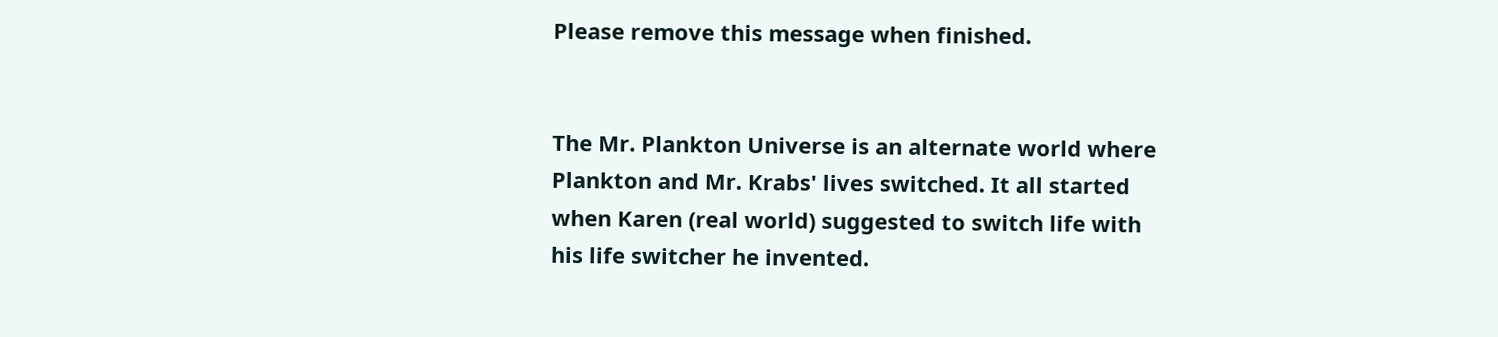Please remove this message when finished.


The Mr. Plankton Universe is an alternate world where Plankton and Mr. Krabs' lives switched. It all started when Karen (real world) suggested to switch life with his life switcher he invented.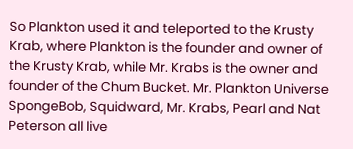So Plankton used it and teleported to the Krusty Krab, where Plankton is the founder and owner of the Krusty Krab, while Mr. Krabs is the owner and founder of the Chum Bucket. Mr. Plankton Universe SpongeBob, Squidward, Mr. Krabs, Pearl and Nat Peterson all live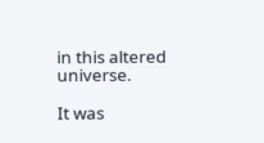in this altered universe.

It was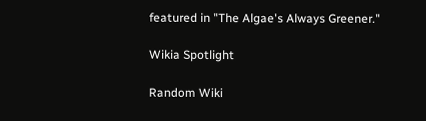featured in "The Algae's Always Greener."

Wikia Spotlight

Random Wiki